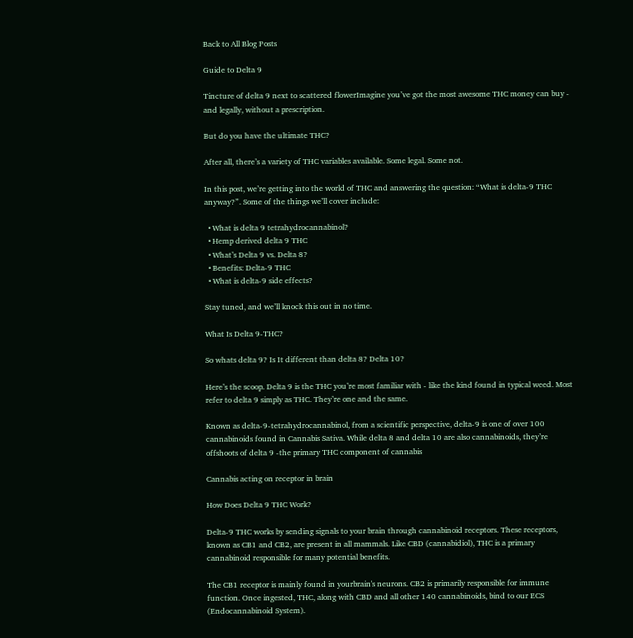Back to All Blog Posts

Guide to Delta 9

Tincture of delta 9 next to scattered flowerImagine you’ve got the most awesome THC money can buy - and legally, without a prescription.

But do you have the ultimate THC?

After all, there’s a variety of THC variables available. Some legal. Some not.

In this post, we’re getting into the world of THC and answering the question: “What is delta-9 THC anyway?”. Some of the things we’ll cover include:

  • What is delta 9 tetrahydrocannabinol?
  • Hemp derived delta 9 THC
  • What’s Delta 9 vs. Delta 8?
  • Benefits: Delta-9 THC
  • What is delta-9 side effects?

Stay tuned, and we’ll knock this out in no time.

What Is Delta 9-THC?

So whats delta 9? Is It different than delta 8? Delta 10?

Here’s the scoop. Delta 9 is the THC you’re most familiar with - like the kind found in typical weed. Most refer to delta 9 simply as THC. They’re one and the same.

Known as delta-9-tetrahydrocannabinol, from a scientific perspective, delta-9 is one of over 100 cannabinoids found in Cannabis Sativa. While delta 8 and delta 10 are also cannabinoids, they’re offshoots of delta 9 -the primary THC component of cannabis

Cannabis acting on receptor in brain

How Does Delta 9 THC Work?

Delta-9 THC works by sending signals to your brain through cannabinoid receptors. These receptors, known as CB1 and CB2, are present in all mammals. Like CBD (cannabidiol), THC is a primary cannabinoid responsible for many potential benefits.

The CB1 receptor is mainly found in yourbrain's neurons. CB2 is primarily responsible for immune function. Once ingested, THC, along with CBD and all other 140 cannabinoids, bind to our ECS (Endocannabinoid System).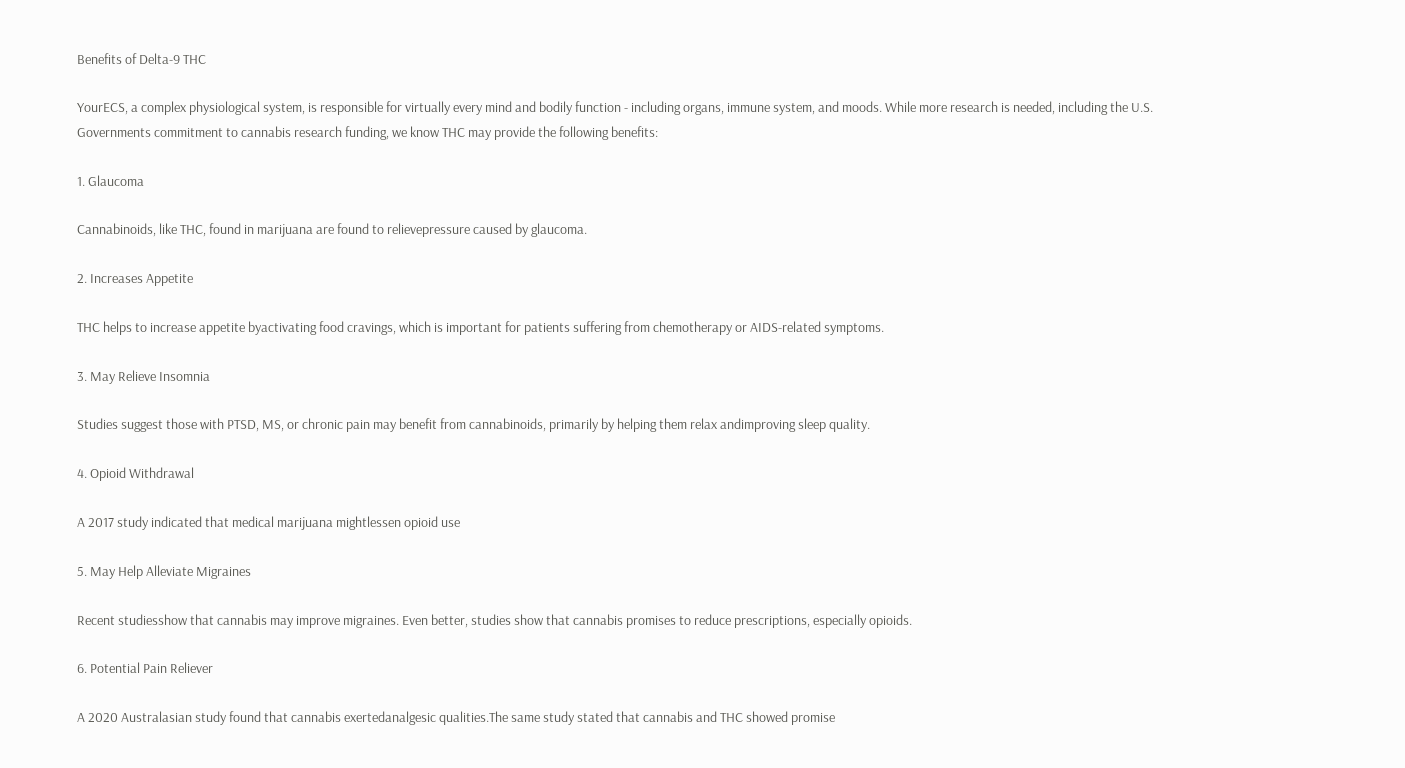Benefits of Delta-9 THC

YourECS, a complex physiological system, is responsible for virtually every mind and bodily function - including organs, immune system, and moods. While more research is needed, including the U.S. Governments commitment to cannabis research funding, we know THC may provide the following benefits:

1. Glaucoma

Cannabinoids, like THC, found in marijuana are found to relievepressure caused by glaucoma.

2. Increases Appetite

THC helps to increase appetite byactivating food cravings, which is important for patients suffering from chemotherapy or AIDS-related symptoms.

3. May Relieve Insomnia

Studies suggest those with PTSD, MS, or chronic pain may benefit from cannabinoids, primarily by helping them relax andimproving sleep quality.

4. Opioid Withdrawal

A 2017 study indicated that medical marijuana mightlessen opioid use

5. May Help Alleviate Migraines

Recent studiesshow that cannabis may improve migraines. Even better, studies show that cannabis promises to reduce prescriptions, especially opioids.

6. Potential Pain Reliever

A 2020 Australasian study found that cannabis exertedanalgesic qualities.The same study stated that cannabis and THC showed promise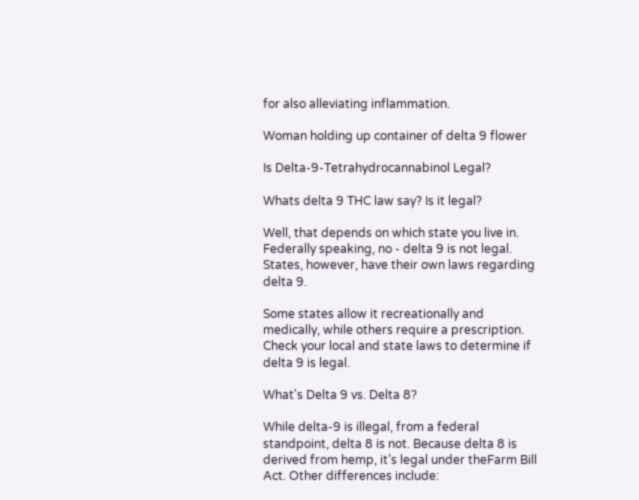for also alleviating inflammation.

Woman holding up container of delta 9 flower

Is Delta-9-Tetrahydrocannabinol Legal?

Whats delta 9 THC law say? Is it legal?

Well, that depends on which state you live in. Federally speaking, no - delta 9 is not legal. States, however, have their own laws regarding delta 9.

Some states allow it recreationally and medically, while others require a prescription. Check your local and state laws to determine if delta 9 is legal.

What's Delta 9 vs. Delta 8?

While delta-9 is illegal, from a federal standpoint, delta 8 is not. Because delta 8 is derived from hemp, it’s legal under theFarm Bill Act. Other differences include: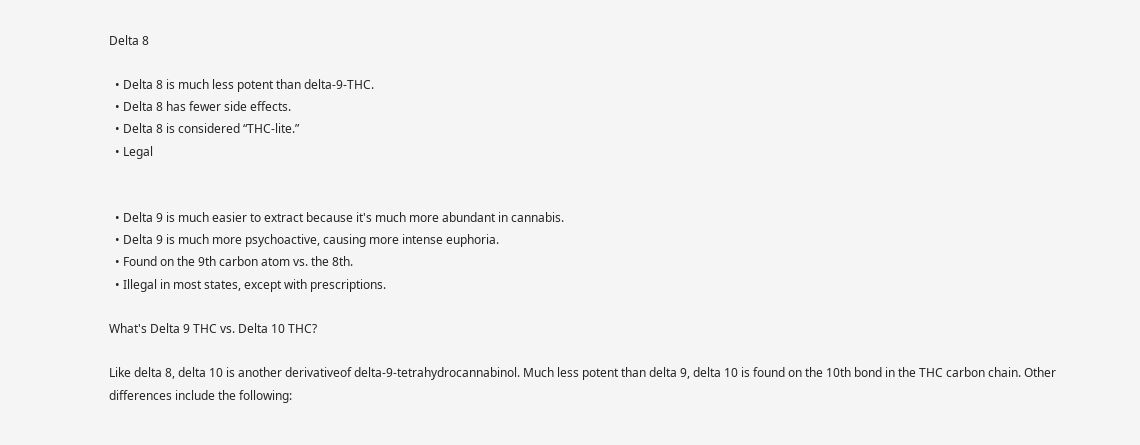Delta 8

  • Delta 8 is much less potent than delta-9-THC.
  • Delta 8 has fewer side effects.
  • Delta 8 is considered “THC-lite.”
  • Legal


  • Delta 9 is much easier to extract because it's much more abundant in cannabis.
  • Delta 9 is much more psychoactive, causing more intense euphoria.
  • Found on the 9th carbon atom vs. the 8th.
  • Illegal in most states, except with prescriptions.

What's Delta 9 THC vs. Delta 10 THC?

Like delta 8, delta 10 is another derivativeof delta-9-tetrahydrocannabinol. Much less potent than delta 9, delta 10 is found on the 10th bond in the THC carbon chain. Other differences include the following: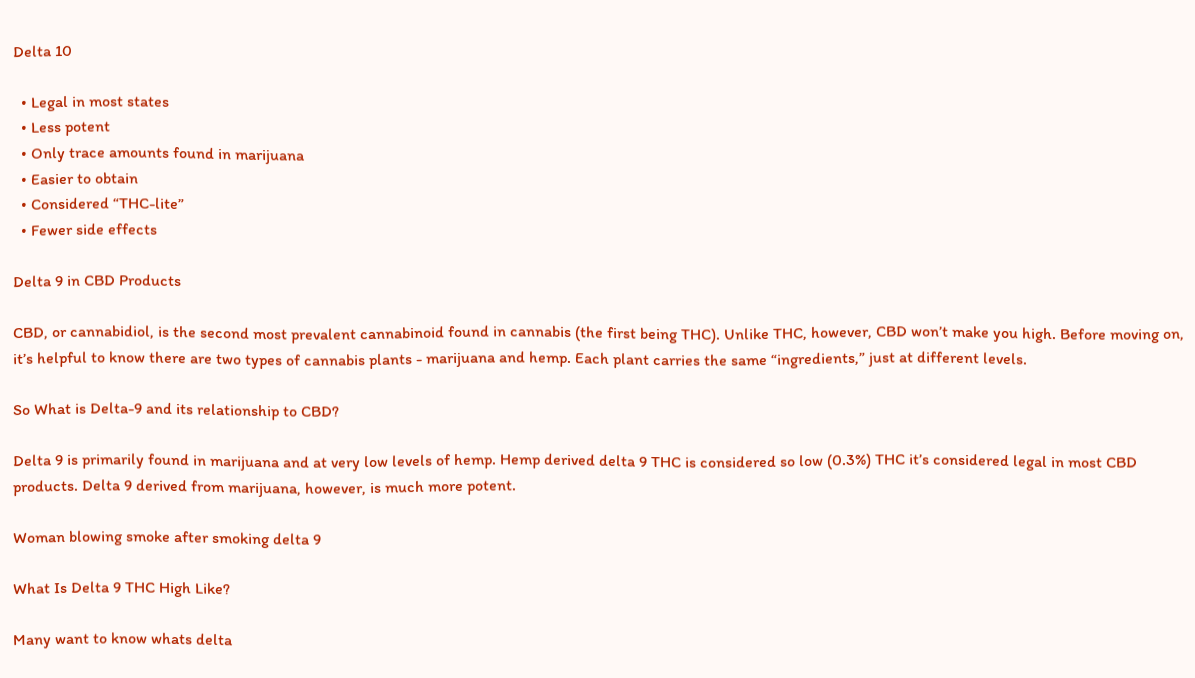Delta 10

  • Legal in most states
  • Less potent
  • Only trace amounts found in marijuana
  • Easier to obtain
  • Considered “THC-lite”
  • Fewer side effects

Delta 9 in CBD Products

CBD, or cannabidiol, is the second most prevalent cannabinoid found in cannabis (the first being THC). Unlike THC, however, CBD won’t make you high. Before moving on, it’s helpful to know there are two types of cannabis plants - marijuana and hemp. Each plant carries the same “ingredients,” just at different levels.

So What is Delta-9 and its relationship to CBD?

Delta 9 is primarily found in marijuana and at very low levels of hemp. Hemp derived delta 9 THC is considered so low (0.3%) THC it’s considered legal in most CBD products. Delta 9 derived from marijuana, however, is much more potent.

Woman blowing smoke after smoking delta 9

What Is Delta 9 THC High Like?

Many want to know whats delta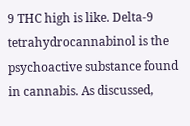9 THC high is like. Delta-9 tetrahydrocannabinol is the psychoactive substance found in cannabis. As discussed,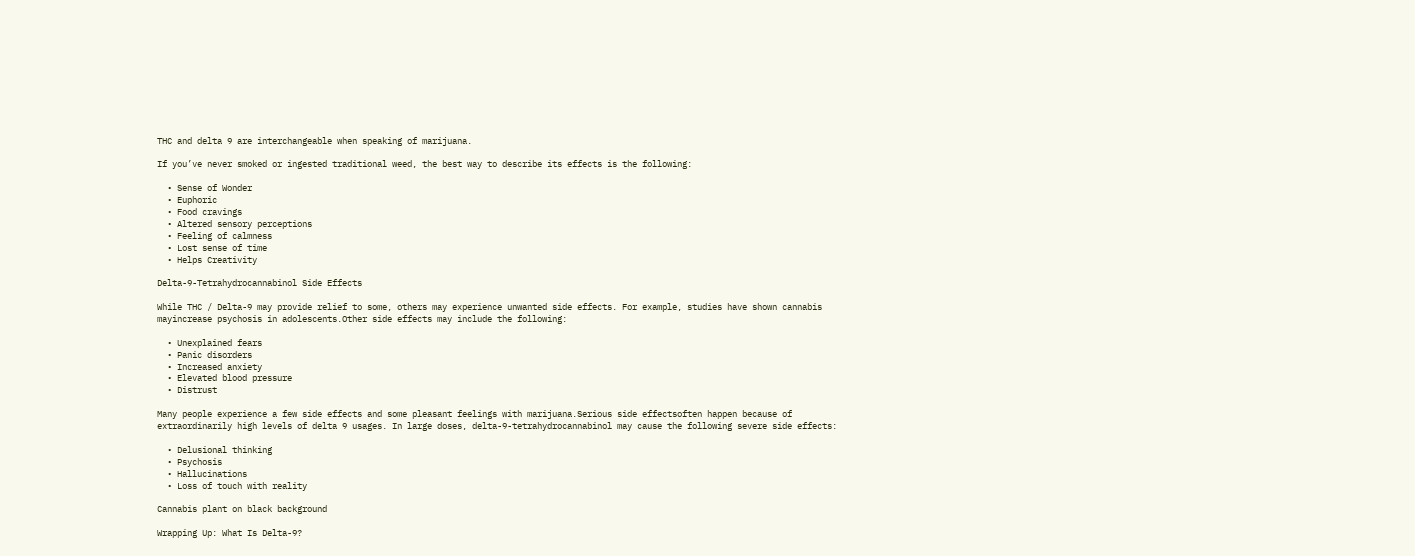THC and delta 9 are interchangeable when speaking of marijuana.

If you’ve never smoked or ingested traditional weed, the best way to describe its effects is the following:

  • Sense of Wonder
  • Euphoric
  • Food cravings
  • Altered sensory perceptions
  • Feeling of calmness
  • Lost sense of time
  • Helps Creativity

Delta-9-Tetrahydrocannabinol Side Effects

While THC / Delta-9 may provide relief to some, others may experience unwanted side effects. For example, studies have shown cannabis mayincrease psychosis in adolescents.Other side effects may include the following:

  • Unexplained fears
  • Panic disorders
  • Increased anxiety
  • Elevated blood pressure
  • Distrust

Many people experience a few side effects and some pleasant feelings with marijuana.Serious side effectsoften happen because of extraordinarily high levels of delta 9 usages. In large doses, delta-9-tetrahydrocannabinol may cause the following severe side effects:

  • Delusional thinking
  • Psychosis
  • Hallucinations
  • Loss of touch with reality

Cannabis plant on black background

Wrapping Up: What Is Delta-9?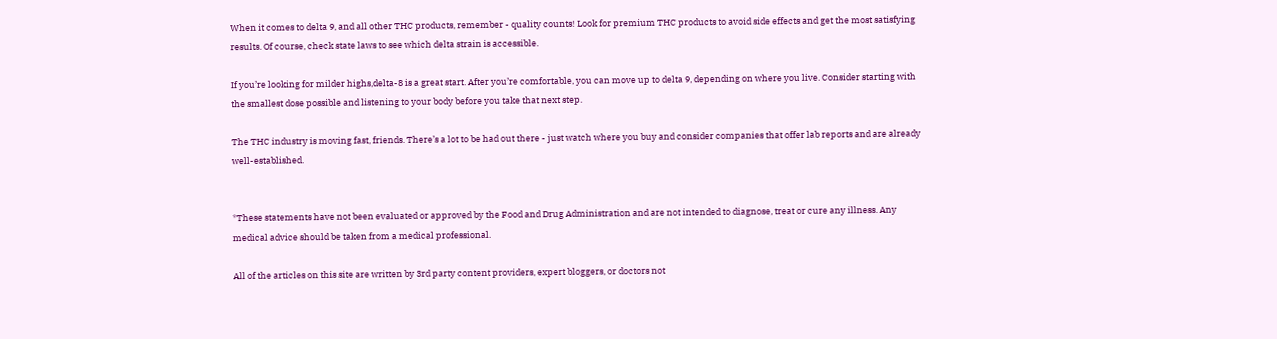When it comes to delta 9, and all other THC products, remember - quality counts! Look for premium THC products to avoid side effects and get the most satisfying results. Of course, check state laws to see which delta strain is accessible.

If you’re looking for milder highs,delta-8 is a great start. After you’re comfortable, you can move up to delta 9, depending on where you live. Consider starting with the smallest dose possible and listening to your body before you take that next step.

The THC industry is moving fast, friends. There’s a lot to be had out there - just watch where you buy and consider companies that offer lab reports and are already well-established.


*These statements have not been evaluated or approved by the Food and Drug Administration and are not intended to diagnose, treat or cure any illness. Any medical advice should be taken from a medical professional.

All of the articles on this site are written by 3rd party content providers, expert bloggers, or doctors not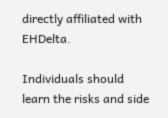directly affiliated with EHDelta.

Individuals should learn the risks and side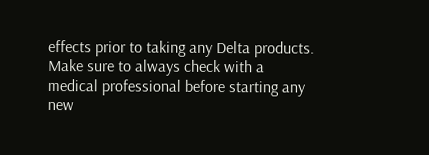effects prior to taking any Delta products. Make sure to always check with a medical professional before starting any new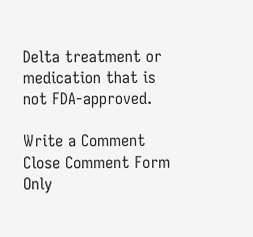Delta treatment or medication that is not FDA-approved.

Write a Comment Close Comment Form
Only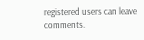registered users can leave comments.